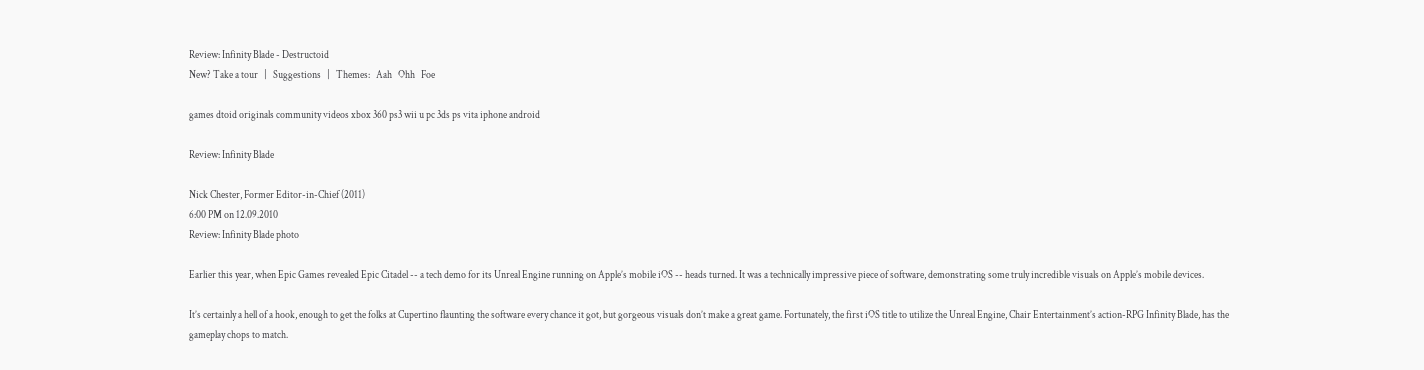Review: Infinity Blade - Destructoid
New? Take a tour   |   Suggestions   |   Themes:   Aah   Ohh   Foe

games dtoid originals community videos xbox 360 ps3 wii u pc 3ds ps vita iphone android

Review: Infinity Blade

Nick Chester, Former Editor-in-Chief (2011)
6:00 PM on 12.09.2010
Review: Infinity Blade photo

Earlier this year, when Epic Games revealed Epic Citadel -- a tech demo for its Unreal Engine running on Apple’s mobile iOS -- heads turned. It was a technically impressive piece of software, demonstrating some truly incredible visuals on Apple’s mobile devices.

It’s certainly a hell of a hook, enough to get the folks at Cupertino flaunting the software every chance it got, but gorgeous visuals don’t make a great game. Fortunately, the first iOS title to utilize the Unreal Engine, Chair Entertainment’s action-RPG Infinity Blade, has the gameplay chops to match.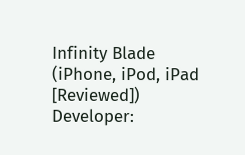Infinity Blade (iPhone, iPod, iPad [Reviewed])
Developer: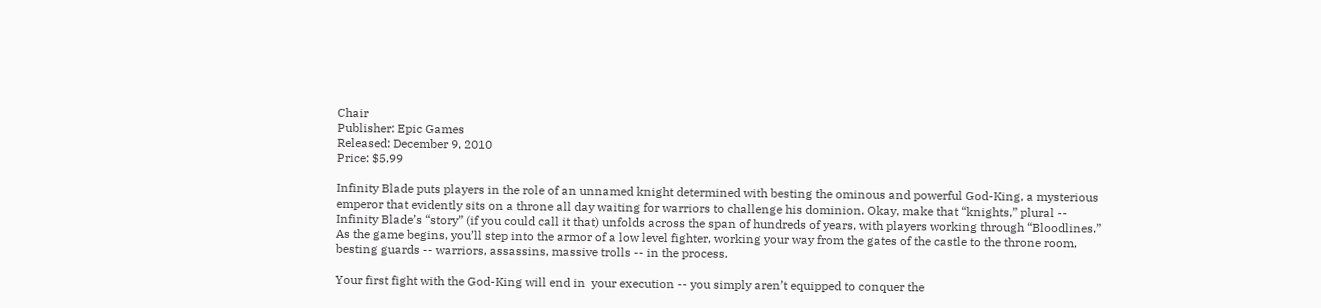Chair
Publisher: Epic Games
Released: December 9, 2010
Price: $5.99

Infinity Blade puts players in the role of an unnamed knight determined with besting the ominous and powerful God-King, a mysterious emperor that evidently sits on a throne all day waiting for warriors to challenge his dominion. Okay, make that “knights,” plural -- Infinity Blade’s “story” (if you could call it that) unfolds across the span of hundreds of years, with players working through “Bloodlines.” As the game begins, you’ll step into the armor of a low level fighter, working your way from the gates of the castle to the throne room, besting guards -- warriors, assassins, massive trolls -- in the process.

Your first fight with the God-King will end in  your execution -- you simply aren’t equipped to conquer the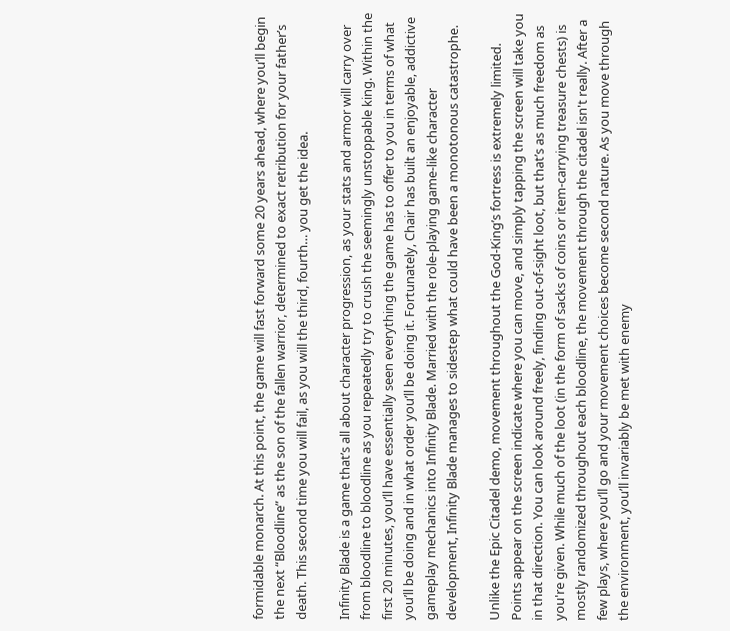formidable monarch. At this point, the game will fast forward some 20 years ahead, where you’ll begin the next “Bloodline” as the son of the fallen warrior, determined to exact retribution for your father’s death. This second time you will fail, as you will the third, fourth… you get the idea.

Infinity Blade is a game that’s all about character progression, as your stats and armor will carry over from bloodline to bloodline as you repeatedly try to crush the seemingly unstoppable king. Within the first 20 minutes, you’ll have essentially seen everything the game has to offer to you in terms of what you’ll be doing and in what order you’ll be doing it. Fortunately, Chair has built an enjoyable, addictive gameplay mechanics into Infinity Blade. Married with the role-playing game-like character development, Infinity Blade manages to sidestep what could have been a monotonous catastrophe.

Unlike the Epic Citadel demo, movement throughout the God-King’s fortress is extremely limited. Points appear on the screen indicate where you can move, and simply tapping the screen will take you in that direction. You can look around freely, finding out-of-sight loot, but that’s as much freedom as you're given. While much of the loot (in the form of sacks of coins or item-carrying treasure chests) is mostly randomized throughout each bloodline, the movement through the citadel isn't really. After a few plays, where you’ll go and your movement choices become second nature. As you move through the environment, you’ll invariably be met with enemy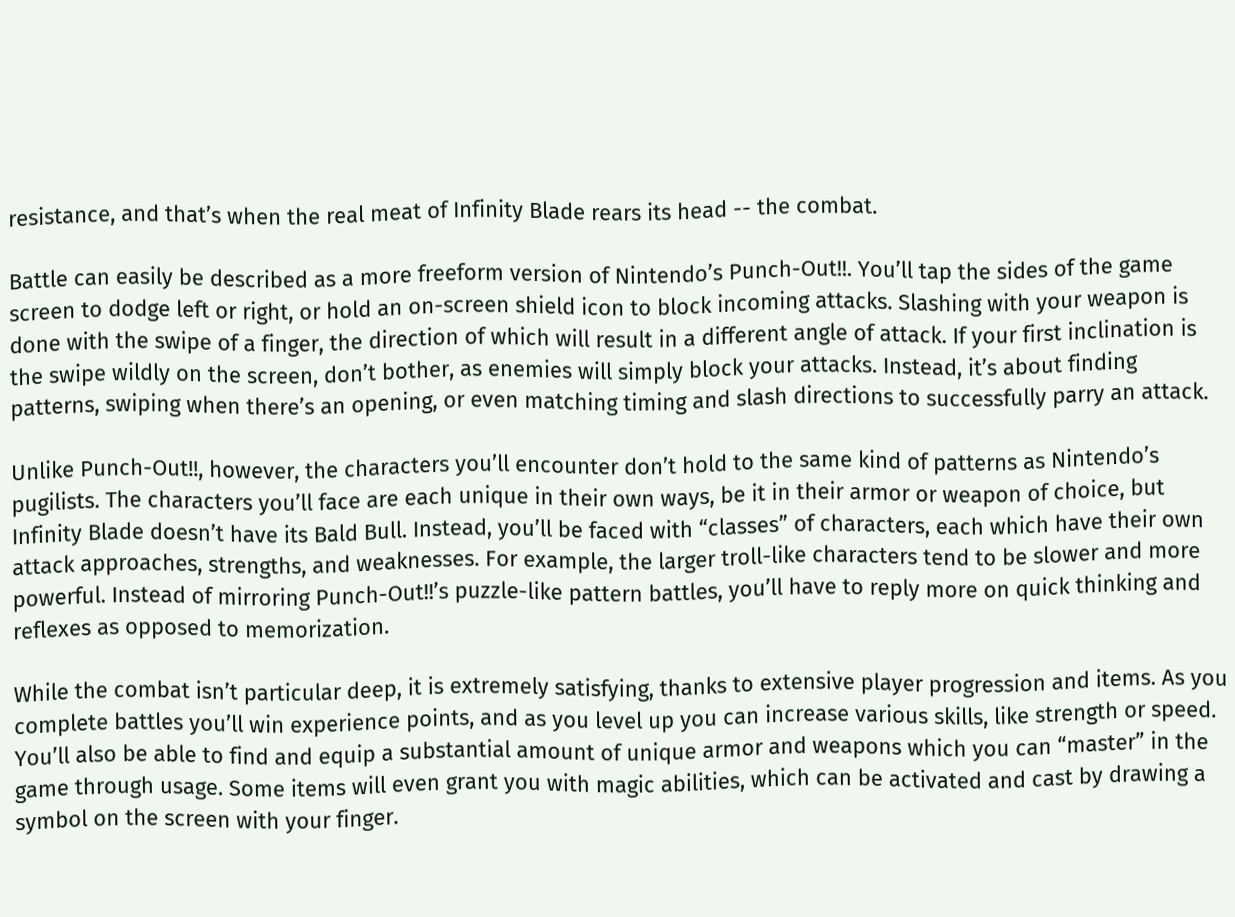resistance, and that’s when the real meat of Infinity Blade rears its head -- the combat.

Battle can easily be described as a more freeform version of Nintendo’s Punch-Out!!. You’ll tap the sides of the game screen to dodge left or right, or hold an on-screen shield icon to block incoming attacks. Slashing with your weapon is done with the swipe of a finger, the direction of which will result in a different angle of attack. If your first inclination is the swipe wildly on the screen, don’t bother, as enemies will simply block your attacks. Instead, it’s about finding patterns, swiping when there’s an opening, or even matching timing and slash directions to successfully parry an attack.

Unlike Punch-Out!!, however, the characters you’ll encounter don’t hold to the same kind of patterns as Nintendo’s pugilists. The characters you’ll face are each unique in their own ways, be it in their armor or weapon of choice, but Infinity Blade doesn’t have its Bald Bull. Instead, you’ll be faced with “classes” of characters, each which have their own attack approaches, strengths, and weaknesses. For example, the larger troll-like characters tend to be slower and more powerful. Instead of mirroring Punch-Out!!’s puzzle-like pattern battles, you’ll have to reply more on quick thinking and reflexes as opposed to memorization.

While the combat isn’t particular deep, it is extremely satisfying, thanks to extensive player progression and items. As you complete battles you’ll win experience points, and as you level up you can increase various skills, like strength or speed. You’ll also be able to find and equip a substantial amount of unique armor and weapons which you can “master” in the game through usage. Some items will even grant you with magic abilities, which can be activated and cast by drawing a symbol on the screen with your finger.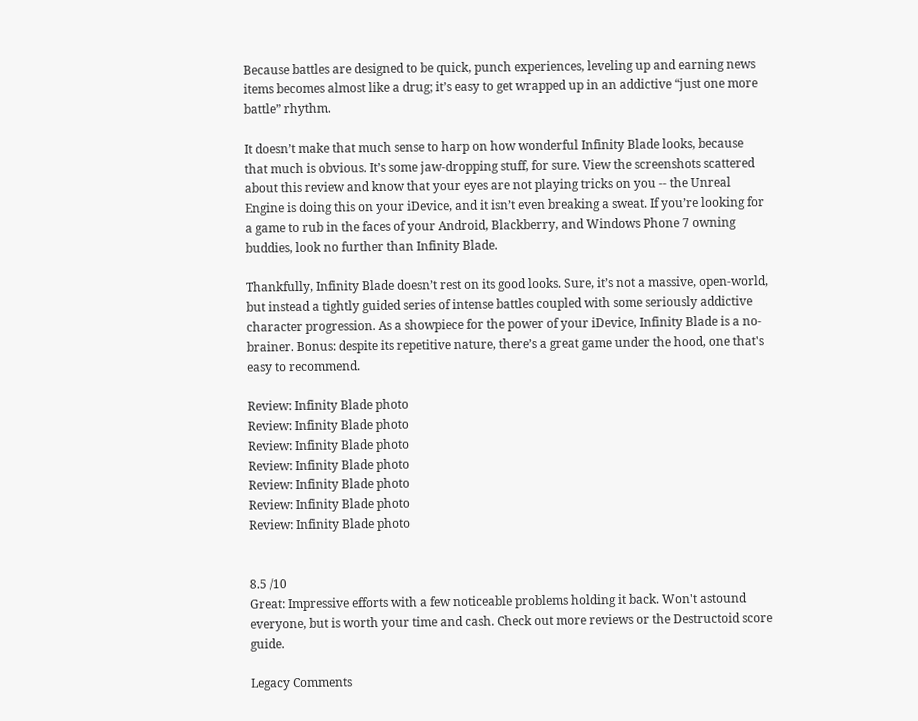Because battles are designed to be quick, punch experiences, leveling up and earning news items becomes almost like a drug; it’s easy to get wrapped up in an addictive “just one more battle” rhythm.

It doesn’t make that much sense to harp on how wonderful Infinity Blade looks, because that much is obvious. It’s some jaw-dropping stuff, for sure. View the screenshots scattered about this review and know that your eyes are not playing tricks on you -- the Unreal Engine is doing this on your iDevice, and it isn’t even breaking a sweat. If you’re looking for a game to rub in the faces of your Android, Blackberry, and Windows Phone 7 owning buddies, look no further than Infinity Blade.

Thankfully, Infinity Blade doesn’t rest on its good looks. Sure, it’s not a massive, open-world, but instead a tightly guided series of intense battles coupled with some seriously addictive character progression. As a showpiece for the power of your iDevice, Infinity Blade is a no-brainer. Bonus: despite its repetitive nature, there’s a great game under the hood, one that's easy to recommend.

Review: Infinity Blade photo
Review: Infinity Blade photo
Review: Infinity Blade photo
Review: Infinity Blade photo
Review: Infinity Blade photo
Review: Infinity Blade photo
Review: Infinity Blade photo


8.5 /10
Great: Impressive efforts with a few noticeable problems holding it back. Won't astound everyone, but is worth your time and cash. Check out more reviews or the Destructoid score guide.

Legacy Comments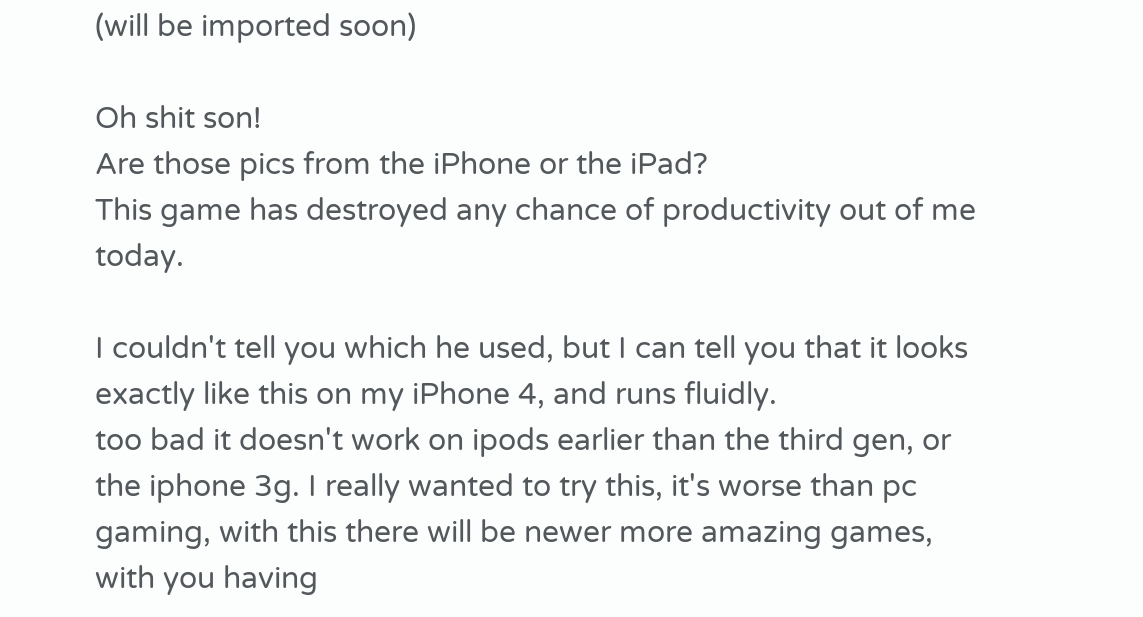(will be imported soon)

Oh shit son!
Are those pics from the iPhone or the iPad?
This game has destroyed any chance of productivity out of me today.

I couldn't tell you which he used, but I can tell you that it looks exactly like this on my iPhone 4, and runs fluidly.
too bad it doesn't work on ipods earlier than the third gen, or the iphone 3g. I really wanted to try this, it's worse than pc gaming, with this there will be newer more amazing games, with you having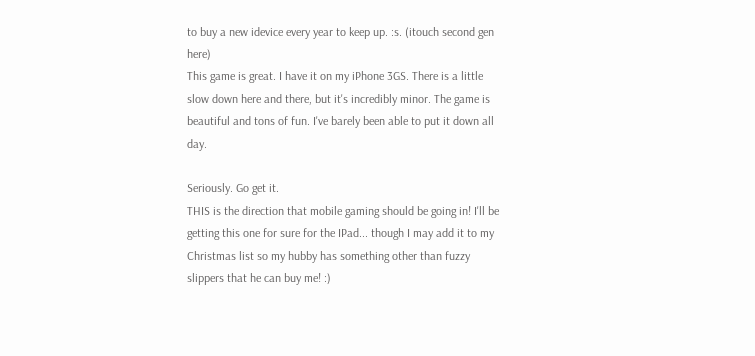to buy a new idevice every year to keep up. :s. (itouch second gen here)
This game is great. I have it on my iPhone 3GS. There is a little slow down here and there, but it's incredibly minor. The game is beautiful and tons of fun. I've barely been able to put it down all day.

Seriously. Go get it.
THIS is the direction that mobile gaming should be going in! I'll be getting this one for sure for the IPad... though I may add it to my Christmas list so my hubby has something other than fuzzy slippers that he can buy me! :)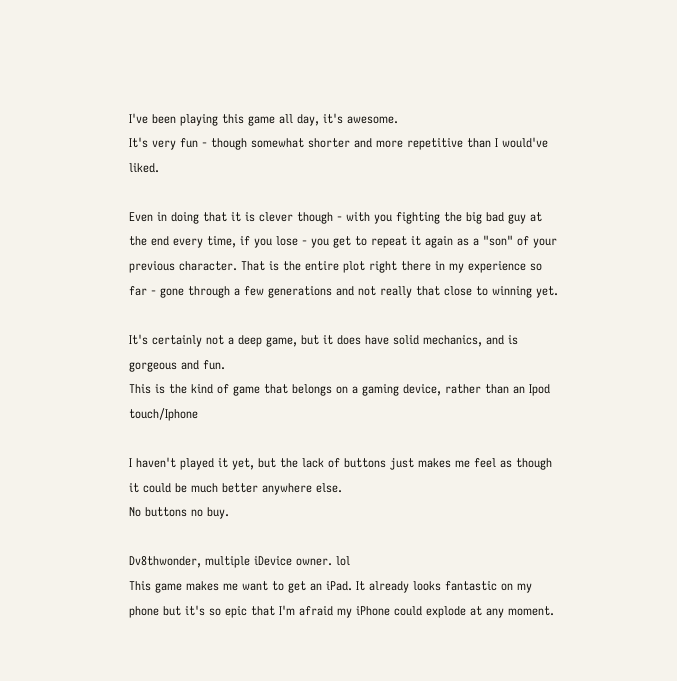I've been playing this game all day, it's awesome.
It's very fun - though somewhat shorter and more repetitive than I would've liked.

Even in doing that it is clever though - with you fighting the big bad guy at the end every time, if you lose - you get to repeat it again as a "son" of your previous character. That is the entire plot right there in my experience so far - gone through a few generations and not really that close to winning yet.

It's certainly not a deep game, but it does have solid mechanics, and is gorgeous and fun.
This is the kind of game that belongs on a gaming device, rather than an Ipod touch/Iphone

I haven't played it yet, but the lack of buttons just makes me feel as though it could be much better anywhere else.
No buttons no buy.

Dv8thwonder, multiple iDevice owner. lol
This game makes me want to get an iPad. It already looks fantastic on my phone but it's so epic that I'm afraid my iPhone could explode at any moment.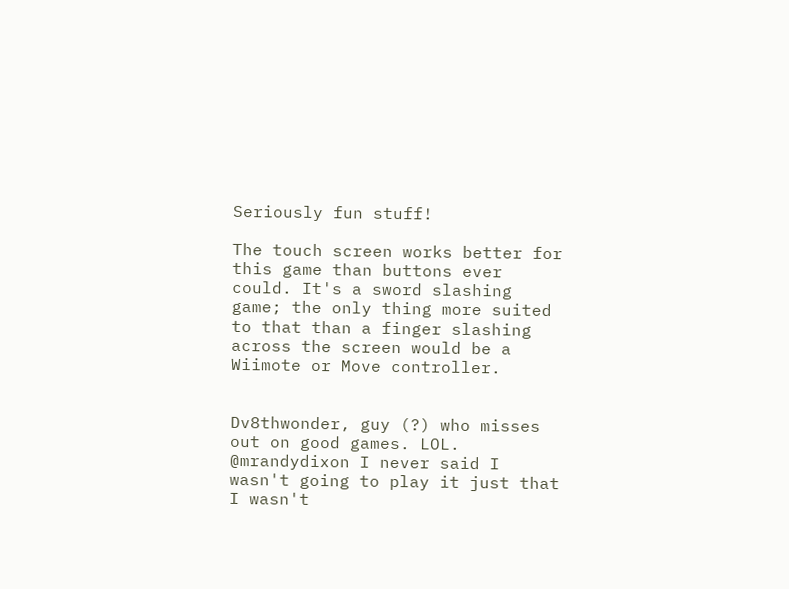Seriously fun stuff!

The touch screen works better for this game than buttons ever could. It's a sword slashing game; the only thing more suited to that than a finger slashing across the screen would be a Wiimote or Move controller.


Dv8thwonder, guy (?) who misses out on good games. LOL.
@mrandydixon I never said I wasn't going to play it just that I wasn't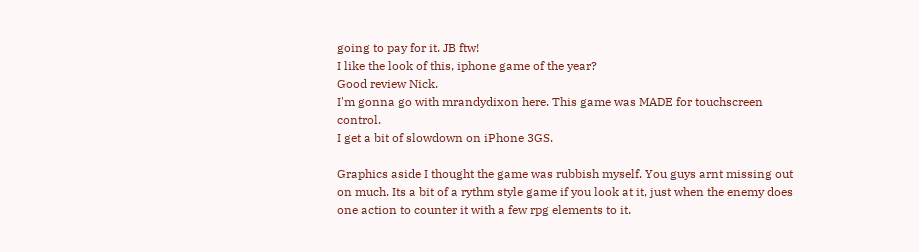going to pay for it. JB ftw!
I like the look of this, iphone game of the year?
Good review Nick.
I'm gonna go with mrandydixon here. This game was MADE for touchscreen control.
I get a bit of slowdown on iPhone 3GS.

Graphics aside I thought the game was rubbish myself. You guys arnt missing out on much. Its a bit of a rythm style game if you look at it, just when the enemy does one action to counter it with a few rpg elements to it.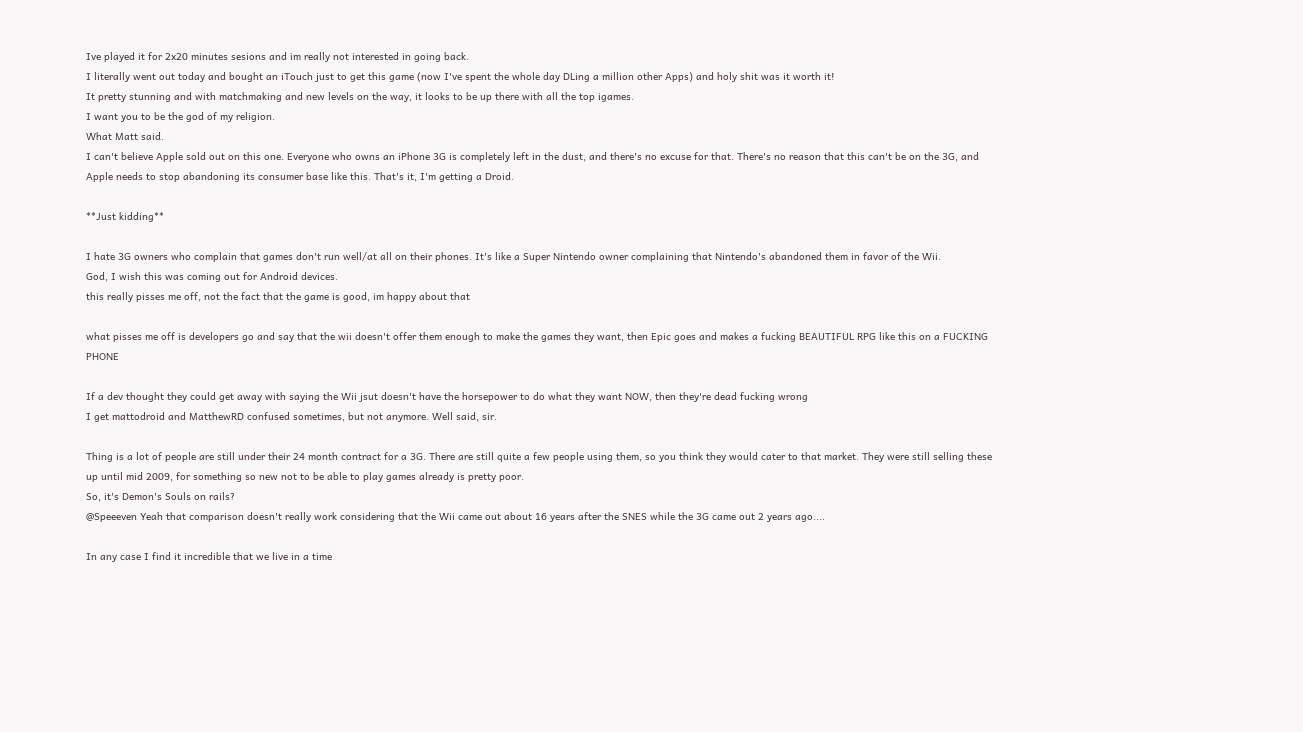Ive played it for 2x20 minutes sesions and im really not interested in going back.
I literally went out today and bought an iTouch just to get this game (now I've spent the whole day DLing a million other Apps) and holy shit was it worth it!
It pretty stunning and with matchmaking and new levels on the way, it looks to be up there with all the top igames.
I want you to be the god of my religion.
What Matt said.
I can't believe Apple sold out on this one. Everyone who owns an iPhone 3G is completely left in the dust, and there's no excuse for that. There's no reason that this can't be on the 3G, and Apple needs to stop abandoning its consumer base like this. That's it, I'm getting a Droid.

**Just kidding**

I hate 3G owners who complain that games don't run well/at all on their phones. It's like a Super Nintendo owner complaining that Nintendo's abandoned them in favor of the Wii.
God, I wish this was coming out for Android devices.
this really pisses me off, not the fact that the game is good, im happy about that

what pisses me off is developers go and say that the wii doesn't offer them enough to make the games they want, then Epic goes and makes a fucking BEAUTIFUL RPG like this on a FUCKING PHONE

If a dev thought they could get away with saying the Wii jsut doesn't have the horsepower to do what they want NOW, then they're dead fucking wrong
I get mattodroid and MatthewRD confused sometimes, but not anymore. Well said, sir.

Thing is a lot of people are still under their 24 month contract for a 3G. There are still quite a few people using them, so you think they would cater to that market. They were still selling these up until mid 2009, for something so new not to be able to play games already is pretty poor.
So, it's Demon's Souls on rails?
@Speeeven Yeah that comparison doesn't really work considering that the Wii came out about 16 years after the SNES while the 3G came out 2 years ago....

In any case I find it incredible that we live in a time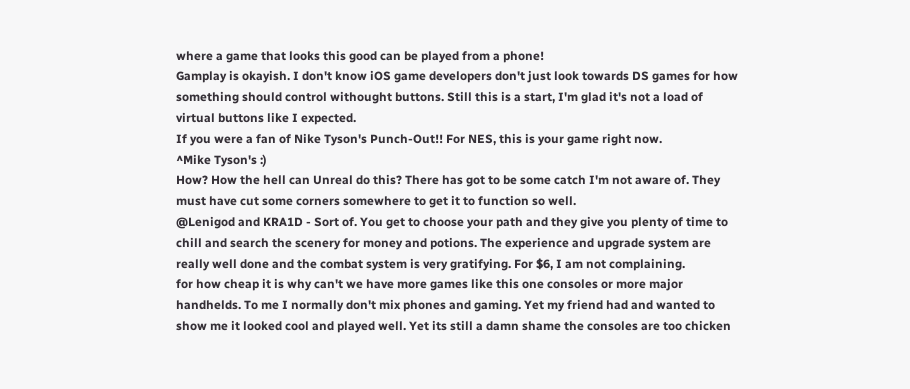where a game that looks this good can be played from a phone!
Gamplay is okayish. I don't know iOS game developers don't just look towards DS games for how something should control withought buttons. Still this is a start, I'm glad it's not a load of virtual buttons like I expected.
If you were a fan of Nike Tyson's Punch-Out!! For NES, this is your game right now.
^Mike Tyson's :)
How? How the hell can Unreal do this? There has got to be some catch I'm not aware of. They must have cut some corners somewhere to get it to function so well.
@Lenigod and KRA1D - Sort of. You get to choose your path and they give you plenty of time to chill and search the scenery for money and potions. The experience and upgrade system are really well done and the combat system is very gratifying. For $6, I am not complaining.
for how cheap it is why can't we have more games like this one consoles or more major handhelds. To me I normally don't mix phones and gaming. Yet my friend had and wanted to show me it looked cool and played well. Yet its still a damn shame the consoles are too chicken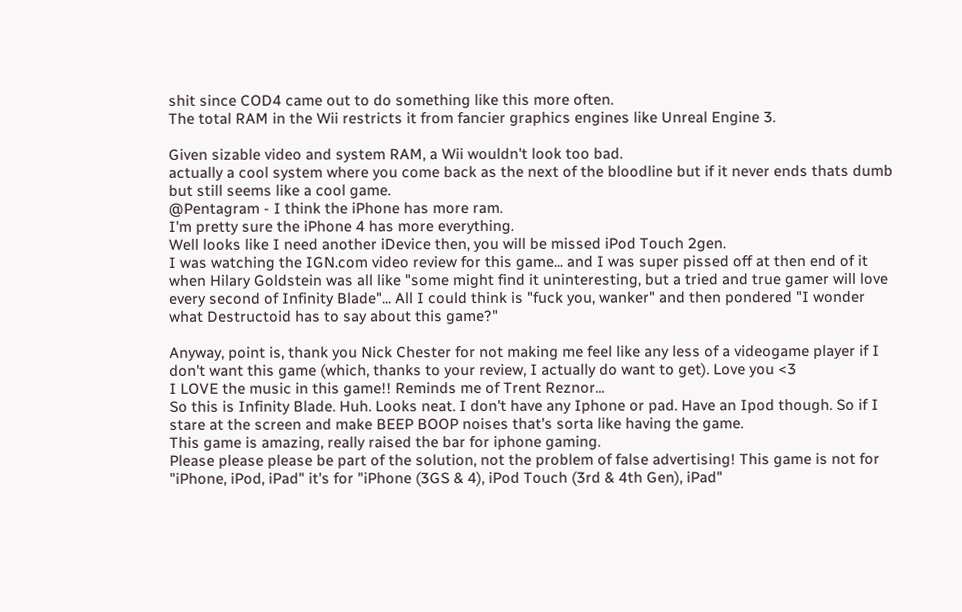shit since COD4 came out to do something like this more often.
The total RAM in the Wii restricts it from fancier graphics engines like Unreal Engine 3.

Given sizable video and system RAM, a Wii wouldn't look too bad.
actually a cool system where you come back as the next of the bloodline but if it never ends thats dumb but still seems like a cool game.
@Pentagram - I think the iPhone has more ram.
I'm pretty sure the iPhone 4 has more everything.
Well looks like I need another iDevice then, you will be missed iPod Touch 2gen.
I was watching the IGN.com video review for this game... and I was super pissed off at then end of it when Hilary Goldstein was all like "some might find it uninteresting, but a tried and true gamer will love every second of Infinity Blade"... All I could think is "fuck you, wanker" and then pondered "I wonder what Destructoid has to say about this game?"

Anyway, point is, thank you Nick Chester for not making me feel like any less of a videogame player if I don't want this game (which, thanks to your review, I actually do want to get). Love you <3
I LOVE the music in this game!! Reminds me of Trent Reznor...
So this is Infinity Blade. Huh. Looks neat. I don't have any Iphone or pad. Have an Ipod though. So if I stare at the screen and make BEEP BOOP noises that's sorta like having the game.
This game is amazing, really raised the bar for iphone gaming.
Please please please be part of the solution, not the problem of false advertising! This game is not for "iPhone, iPod, iPad" it's for "iPhone (3GS & 4), iPod Touch (3rd & 4th Gen), iPad"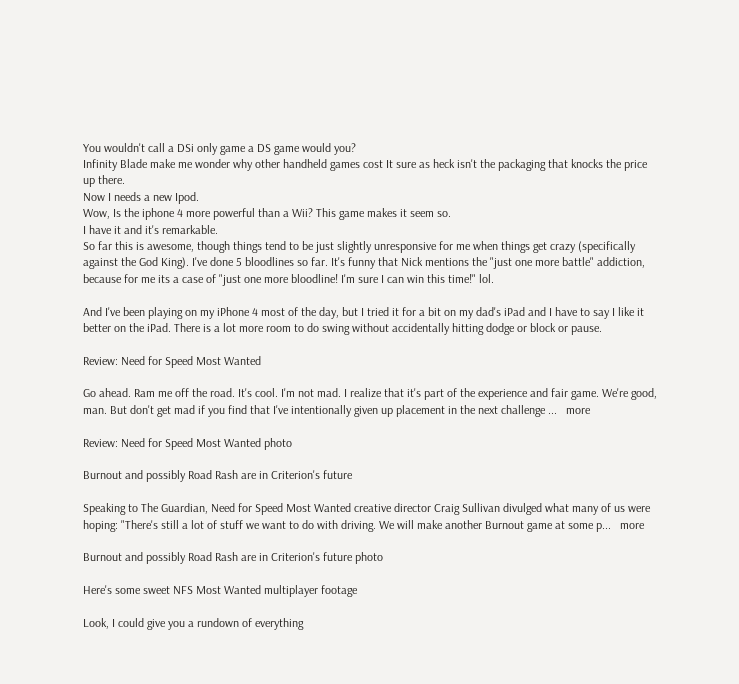You wouldn't call a DSi only game a DS game would you?
Infinity Blade make me wonder why other handheld games cost It sure as heck isn't the packaging that knocks the price up there.
Now I needs a new Ipod.
Wow, Is the iphone 4 more powerful than a Wii? This game makes it seem so.
I have it and it's remarkable.
So far this is awesome, though things tend to be just slightly unresponsive for me when things get crazy (specifically against the God King). I've done 5 bloodlines so far. It's funny that Nick mentions the "just one more battle" addiction, because for me its a case of "just one more bloodline! I'm sure I can win this time!" lol.

And I've been playing on my iPhone 4 most of the day, but I tried it for a bit on my dad's iPad and I have to say I like it better on the iPad. There is a lot more room to do swing without accidentally hitting dodge or block or pause.

Review: Need for Speed Most Wanted

Go ahead. Ram me off the road. It's cool. I'm not mad. I realize that it's part of the experience and fair game. We're good, man. But don't get mad if you find that I've intentionally given up placement in the next challenge ...   more

Review: Need for Speed Most Wanted photo

Burnout and possibly Road Rash are in Criterion's future

Speaking to The Guardian, Need for Speed Most Wanted creative director Craig Sullivan divulged what many of us were hoping: "There's still a lot of stuff we want to do with driving. We will make another Burnout game at some p...   more

Burnout and possibly Road Rash are in Criterion's future photo

Here's some sweet NFS Most Wanted multiplayer footage

Look, I could give you a rundown of everything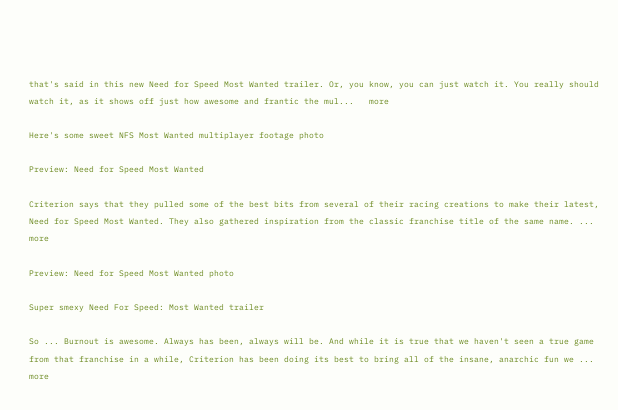that's said in this new Need for Speed Most Wanted trailer. Or, you know, you can just watch it. You really should watch it, as it shows off just how awesome and frantic the mul...   more

Here's some sweet NFS Most Wanted multiplayer footage photo

Preview: Need for Speed Most Wanted

Criterion says that they pulled some of the best bits from several of their racing creations to make their latest, Need for Speed Most Wanted. They also gathered inspiration from the classic franchise title of the same name. ...   more

Preview: Need for Speed Most Wanted photo

Super smexy Need For Speed: Most Wanted trailer

So ... Burnout is awesome. Always has been, always will be. And while it is true that we haven't seen a true game from that franchise in a while, Criterion has been doing its best to bring all of the insane, anarchic fun we ...   more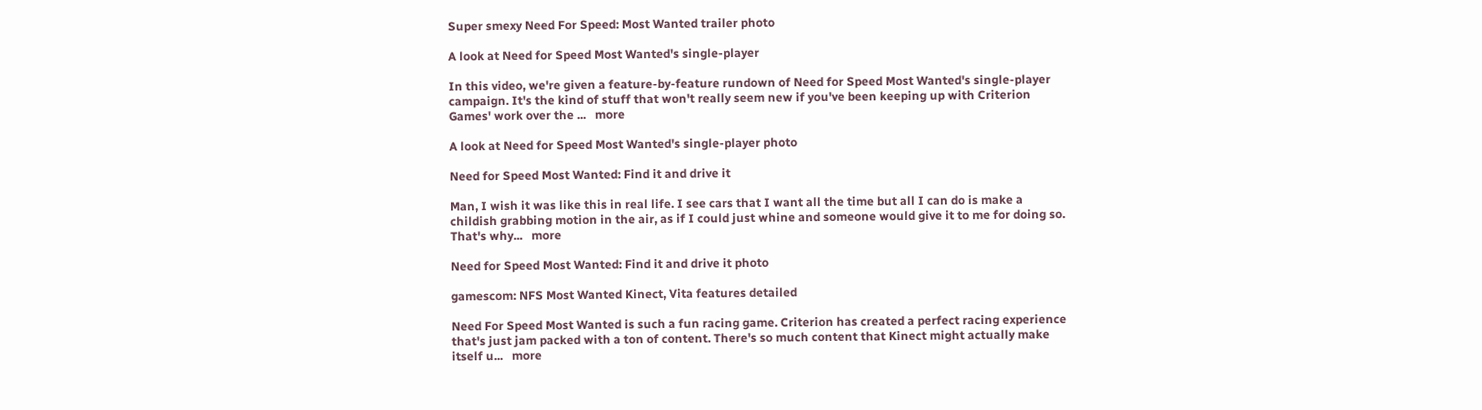Super smexy Need For Speed: Most Wanted trailer photo

A look at Need for Speed Most Wanted's single-player

In this video, we're given a feature-by-feature rundown of Need for Speed Most Wanted's single-player campaign. It's the kind of stuff that won't really seem new if you've been keeping up with Criterion Games' work over the ...   more

A look at Need for Speed Most Wanted's single-player photo

Need for Speed Most Wanted: Find it and drive it

Man, I wish it was like this in real life. I see cars that I want all the time but all I can do is make a childish grabbing motion in the air, as if I could just whine and someone would give it to me for doing so. That's why...   more

Need for Speed Most Wanted: Find it and drive it photo

gamescom: NFS Most Wanted Kinect, Vita features detailed

Need For Speed Most Wanted is such a fun racing game. Criterion has created a perfect racing experience that's just jam packed with a ton of content. There's so much content that Kinect might actually make itself u...   more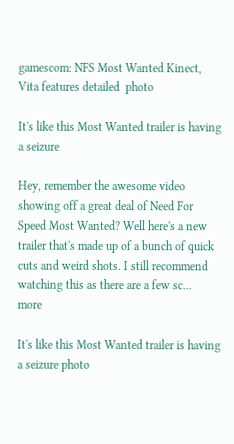gamescom: NFS Most Wanted Kinect, Vita features detailed  photo

It's like this Most Wanted trailer is having a seizure

Hey, remember the awesome video showing off a great deal of Need For Speed Most Wanted? Well here's a new trailer that's made up of a bunch of quick cuts and weird shots. I still recommend watching this as there are a few sc...   more

It's like this Most Wanted trailer is having a seizure photo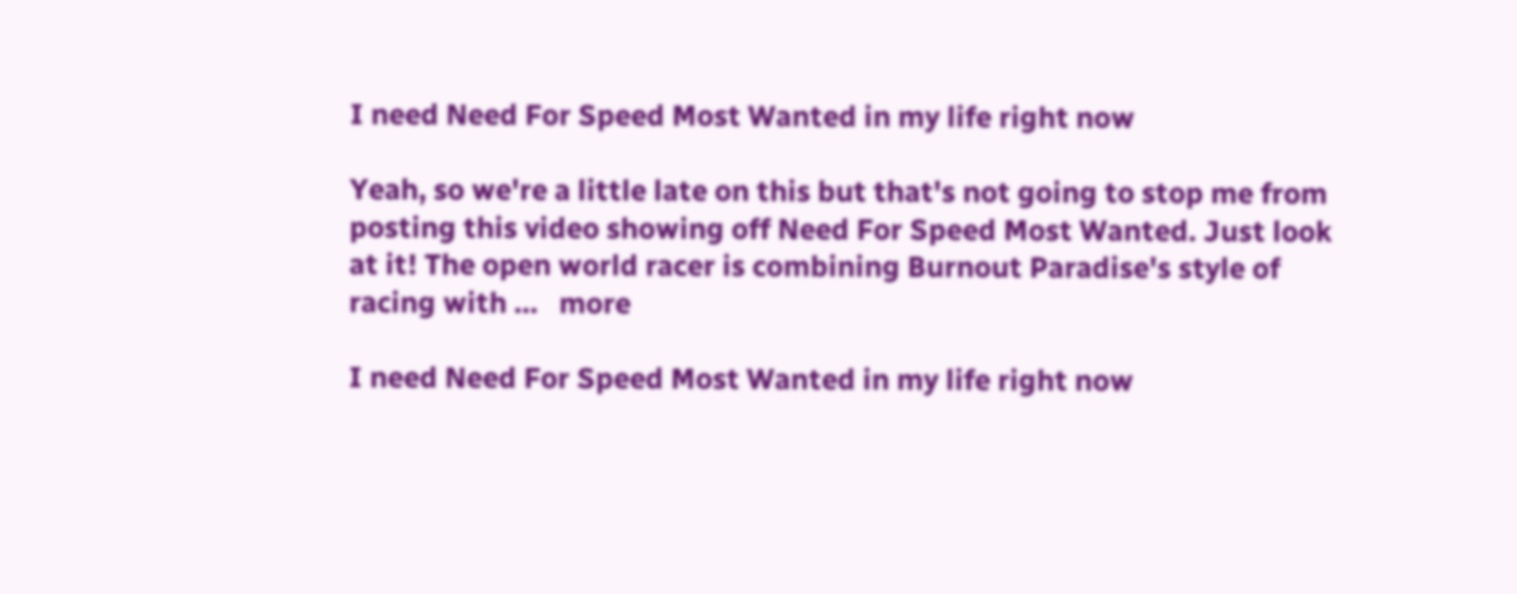I need Need For Speed Most Wanted in my life right now

Yeah, so we're a little late on this but that's not going to stop me from posting this video showing off Need For Speed Most Wanted. Just look at it! The open world racer is combining Burnout Paradise's style of racing with ...   more

I need Need For Speed Most Wanted in my life right now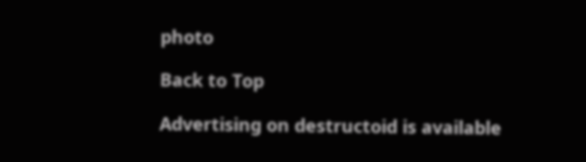photo

Back to Top

Advertising on destructoid is available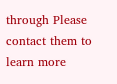through Please contact them to learn more